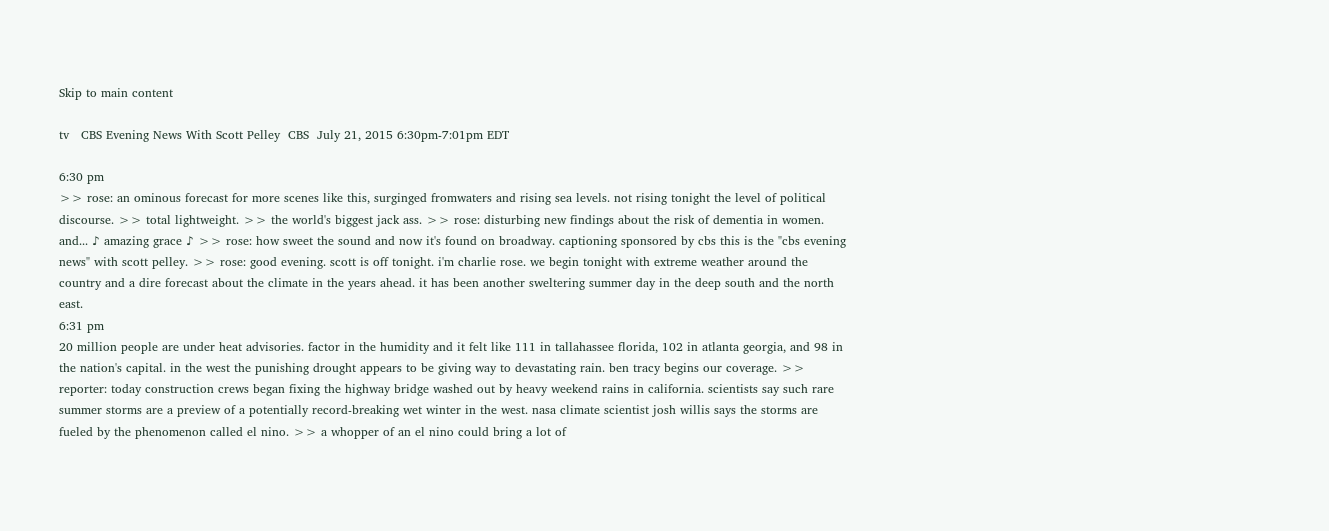Skip to main content

tv   CBS Evening News With Scott Pelley  CBS  July 21, 2015 6:30pm-7:01pm EDT

6:30 pm
>> rose: an ominous forecast for more scenes like this, surginged fromwaters and rising sea levels. not rising tonight the level of political discourse. >> total lightweight. >> the world's biggest jack ass. >> rose: disturbing new findings about the risk of dementia in women. and... ♪ amazing grace ♪ >> rose: how sweet the sound and now it's found on broadway. captioning sponsored by cbs this is the "cbs evening news" with scott pelley. >> rose: good evening. scott is off tonight. i'm charlie rose. we begin tonight with extreme weather around the country and a dire forecast about the climate in the years ahead. it has been another sweltering summer day in the deep south and the north east.
6:31 pm
20 million people are under heat advisories. factor in the humidity and it felt like 111 in tallahassee florida, 102 in atlanta georgia, and 98 in the nation's capital. in the west the punishing drought appears to be giving way to devastating rain. ben tracy begins our coverage. >> reporter: today construction crews began fixing the highway bridge washed out by heavy weekend rains in california. scientists say such rare summer storms are a preview of a potentially record-breaking wet winter in the west. nasa climate scientist josh willis says the storms are fueled by the phenomenon called el nino. >> a whopper of an el nino could bring a lot of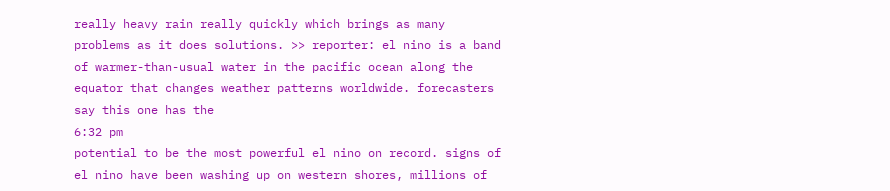really heavy rain really quickly which brings as many problems as it does solutions. >> reporter: el nino is a band of warmer-than-usual water in the pacific ocean along the equator that changes weather patterns worldwide. forecasters say this one has the
6:32 pm
potential to be the most powerful el nino on record. signs of el nino have been washing up on western shores, millions of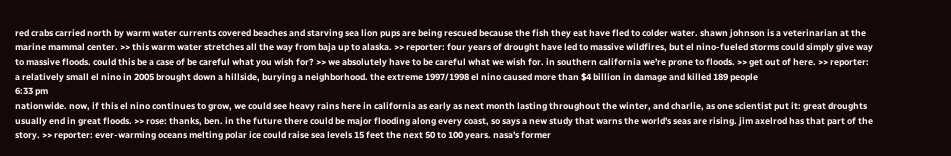red crabs carried north by warm water currents covered beaches and starving sea lion pups are being rescued because the fish they eat have fled to colder water. shawn johnson is a veterinarian at the marine mammal center. >> this warm water stretches all the way from baja up to alaska. >> reporter: four years of drought have led to massive wildfires, but el nino-fueled storms could simply give way to massive floods. could this be a case of be careful what you wish for? >> we absolutely have to be careful what we wish for. in southern california we're prone to floods. >> get out of here. >> reporter: a relatively small el nino in 2005 brought down a hillside, burying a neighborhood. the extreme 1997/1998 el nino caused more than $4 billion in damage and killed 189 people
6:33 pm
nationwide. now, if this el nino continues to grow, we could see heavy rains here in california as early as next month lasting throughout the winter, and charlie, as one scientist put it: great droughts usually end in great floods. >> rose: thanks, ben. in the future there could be major flooding along every coast, so says a new study that warns the world's seas are rising. jim axelrod has that part of the story. >> reporter: ever-warming oceans melting polar ice could raise sea levels 15 feet the next 50 to 100 years. nasa's former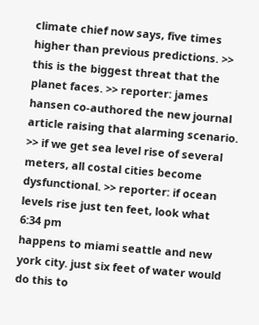climate chief now says, five times higher than previous predictions. >> this is the biggest threat that the planet faces. >> reporter: james hansen co-authored the new journal article raising that alarming scenario. >> if we get sea level rise of several meters, all costal cities become dysfunctional. >> reporter: if ocean levels rise just ten feet, look what
6:34 pm
happens to miami seattle and new york city. just six feet of water would do this to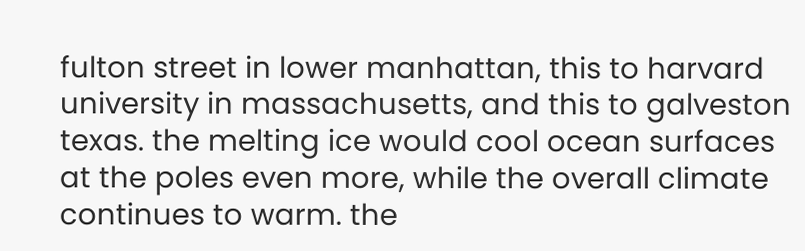fulton street in lower manhattan, this to harvard university in massachusetts, and this to galveston texas. the melting ice would cool ocean surfaces at the poles even more, while the overall climate continues to warm. the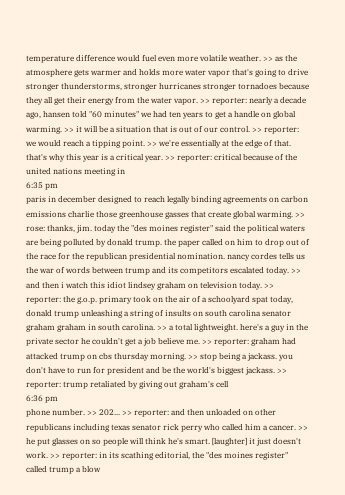temperature difference would fuel even more volatile weather. >> as the atmosphere gets warmer and holds more water vapor that's going to drive stronger thunderstorms, stronger hurricanes stronger tornadoes because they all get their energy from the water vapor. >> reporter: nearly a decade ago, hansen told "60 minutes" we had ten years to get a handle on global warming. >> it will be a situation that is out of our control. >> reporter: we would reach a tipping point. >> we're essentially at the edge of that. that's why this year is a critical year. >> reporter: critical because of the united nations meeting in
6:35 pm
paris in december designed to reach legally binding agreements on carbon emissions charlie those greenhouse gasses that create global warming. >> rose: thanks, jim. today the "des moines register" said the political waters are being polluted by donald trump. the paper called on him to drop out of the race for the republican presidential nomination. nancy cordes tells us the war of words between trump and its competitors escalated today. >> and then i watch this idiot lindsey graham on television today. >> reporter: the g.o.p. primary took on the air of a schoolyard spat today, donald trump unleashing a string of insults on south carolina senator graham graham in south carolina. >> a total lightweight. here's a guy in the private sector he couldn't get a job believe me. >> reporter: graham had attacked trump on cbs thursday morning. >> stop being a jackass. you don't have to run for president and be the world's biggest jackass. >> reporter: trump retaliated by giving out graham's cell
6:36 pm
phone number. >> 202... >> reporter: and then unloaded on other republicans including texas senator rick perry who called him a cancer. >> he put glasses on so people will think he's smart. [laughter] it just doesn't work. >> reporter: in its scathing editorial, the "des moines register" called trump a blow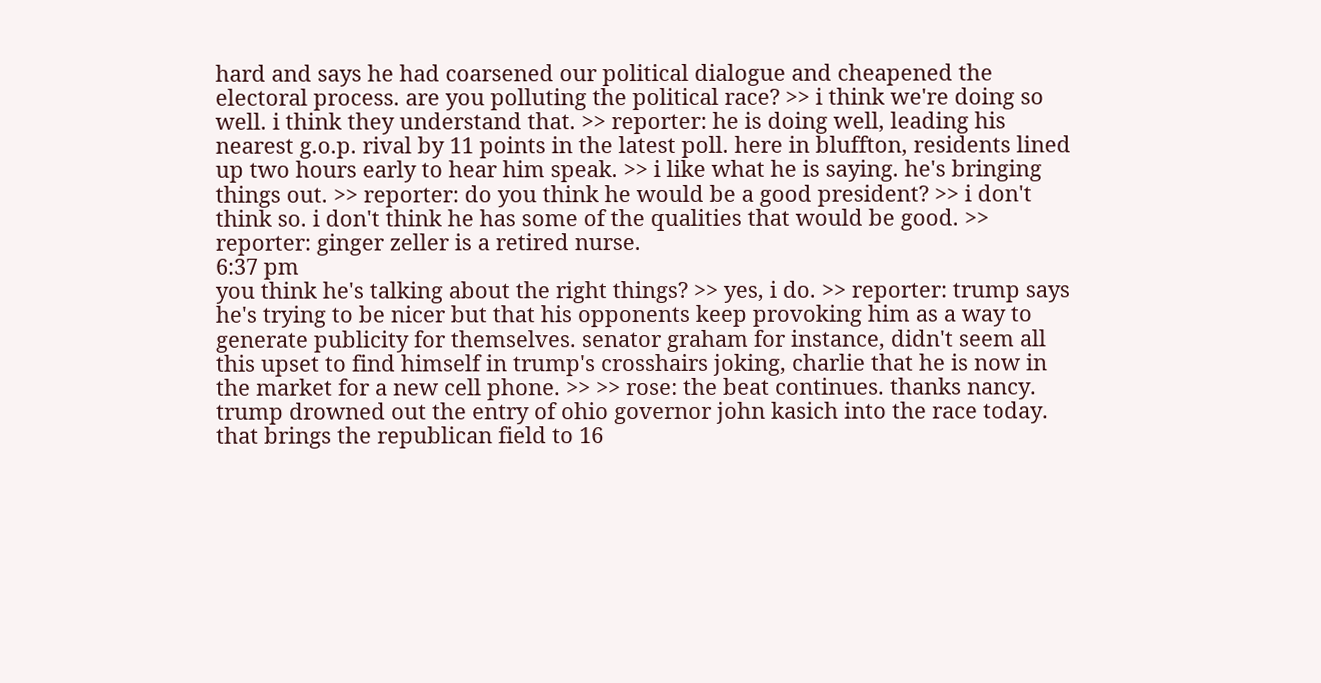hard and says he had coarsened our political dialogue and cheapened the electoral process. are you polluting the political race? >> i think we're doing so well. i think they understand that. >> reporter: he is doing well, leading his nearest g.o.p. rival by 11 points in the latest poll. here in bluffton, residents lined up two hours early to hear him speak. >> i like what he is saying. he's bringing things out. >> reporter: do you think he would be a good president? >> i don't think so. i don't think he has some of the qualities that would be good. >> reporter: ginger zeller is a retired nurse.
6:37 pm
you think he's talking about the right things? >> yes, i do. >> reporter: trump says he's trying to be nicer but that his opponents keep provoking him as a way to generate publicity for themselves. senator graham for instance, didn't seem all this upset to find himself in trump's crosshairs joking, charlie that he is now in the market for a new cell phone. >> >> rose: the beat continues. thanks nancy. trump drowned out the entry of ohio governor john kasich into the race today. that brings the republican field to 16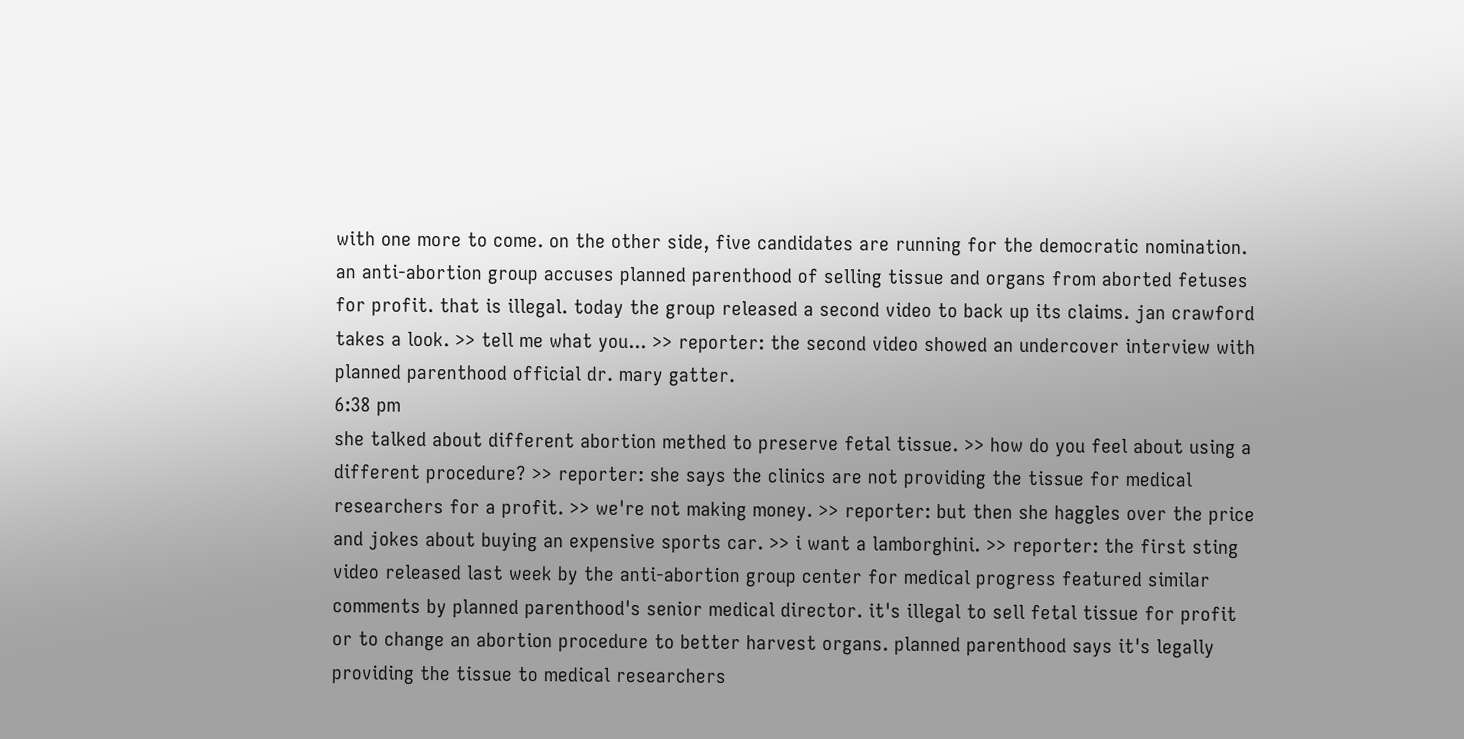with one more to come. on the other side, five candidates are running for the democratic nomination. an anti-abortion group accuses planned parenthood of selling tissue and organs from aborted fetuses for profit. that is illegal. today the group released a second video to back up its claims. jan crawford takes a look. >> tell me what you... >> reporter: the second video showed an undercover interview with planned parenthood official dr. mary gatter.
6:38 pm
she talked about different abortion methed to preserve fetal tissue. >> how do you feel about using a different procedure? >> reporter: she says the clinics are not providing the tissue for medical researchers for a profit. >> we're not making money. >> reporter: but then she haggles over the price and jokes about buying an expensive sports car. >> i want a lamborghini. >> reporter: the first sting video released last week by the anti-abortion group center for medical progress featured similar comments by planned parenthood's senior medical director. it's illegal to sell fetal tissue for profit or to change an abortion procedure to better harvest organs. planned parenthood says it's legally providing the tissue to medical researchers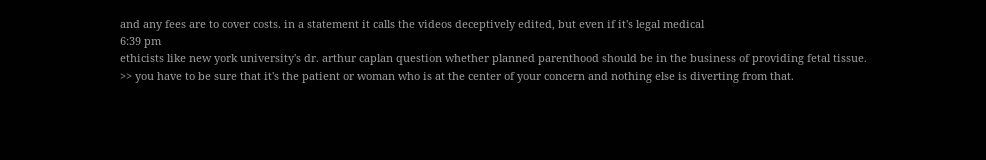and any fees are to cover costs. in a statement it calls the videos deceptively edited, but even if it's legal medical
6:39 pm
ethicists like new york university's dr. arthur caplan question whether planned parenthood should be in the business of providing fetal tissue. >> you have to be sure that it's the patient or woman who is at the center of your concern and nothing else is diverting from that.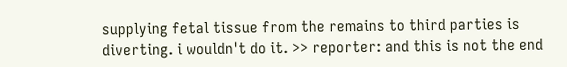supplying fetal tissue from the remains to third parties is diverting. i wouldn't do it. >> reporter: and this is not the end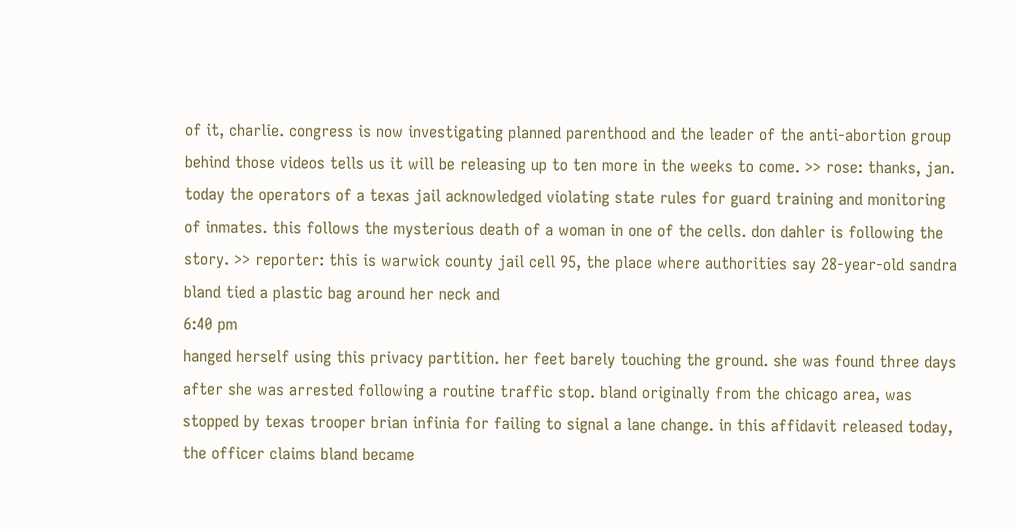of it, charlie. congress is now investigating planned parenthood and the leader of the anti-abortion group behind those videos tells us it will be releasing up to ten more in the weeks to come. >> rose: thanks, jan. today the operators of a texas jail acknowledged violating state rules for guard training and monitoring of inmates. this follows the mysterious death of a woman in one of the cells. don dahler is following the story. >> reporter: this is warwick county jail cell 95, the place where authorities say 28-year-old sandra bland tied a plastic bag around her neck and
6:40 pm
hanged herself using this privacy partition. her feet barely touching the ground. she was found three days after she was arrested following a routine traffic stop. bland originally from the chicago area, was stopped by texas trooper brian infinia for failing to signal a lane change. in this affidavit released today, the officer claims bland became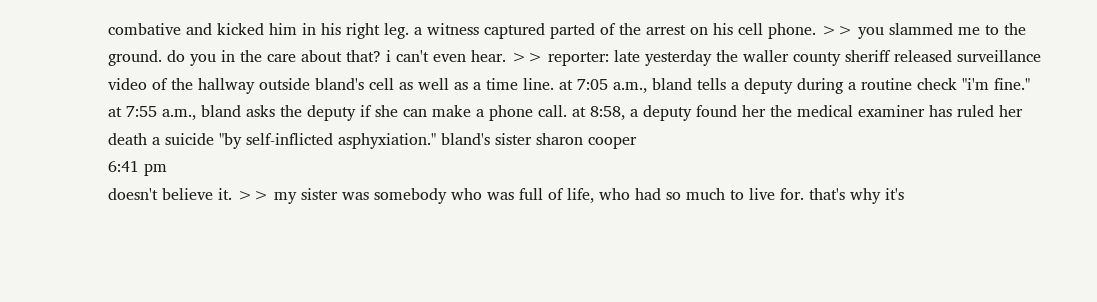combative and kicked him in his right leg. a witness captured parted of the arrest on his cell phone. >> you slammed me to the ground. do you in the care about that? i can't even hear. >> reporter: late yesterday the waller county sheriff released surveillance video of the hallway outside bland's cell as well as a time line. at 7:05 a.m., bland tells a deputy during a routine check "i'm fine." at 7:55 a.m., bland asks the deputy if she can make a phone call. at 8:58, a deputy found her the medical examiner has ruled her death a suicide "by self-inflicted asphyxiation." bland's sister sharon cooper
6:41 pm
doesn't believe it. >> my sister was somebody who was full of life, who had so much to live for. that's why it's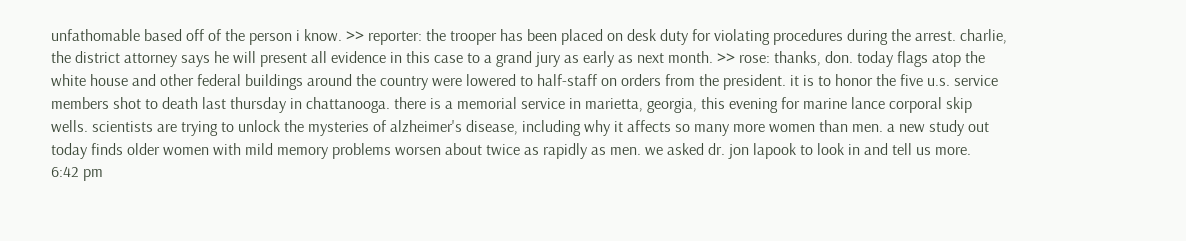unfathomable based off of the person i know. >> reporter: the trooper has been placed on desk duty for violating procedures during the arrest. charlie, the district attorney says he will present all evidence in this case to a grand jury as early as next month. >> rose: thanks, don. today flags atop the white house and other federal buildings around the country were lowered to half-staff on orders from the president. it is to honor the five u.s. service members shot to death last thursday in chattanooga. there is a memorial service in marietta, georgia, this evening for marine lance corporal skip wells. scientists are trying to unlock the mysteries of alzheimer's disease, including why it affects so many more women than men. a new study out today finds older women with mild memory problems worsen about twice as rapidly as men. we asked dr. jon lapook to look in and tell us more.
6:42 pm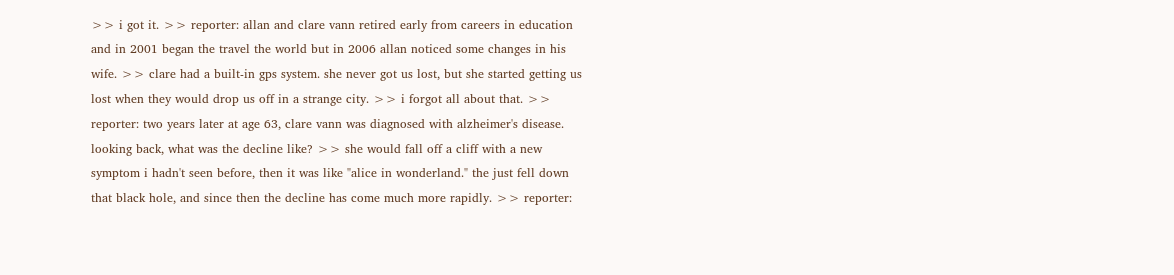>> i got it. >> reporter: allan and clare vann retired early from careers in education and in 2001 began the travel the world but in 2006 allan noticed some changes in his wife. >> clare had a built-in gps system. she never got us lost, but she started getting us lost when they would drop us off in a strange city. >> i forgot all about that. >> reporter: two years later at age 63, clare vann was diagnosed with alzheimer's disease. looking back, what was the decline like? >> she would fall off a cliff with a new symptom i hadn't seen before, then it was like "alice in wonderland." the just fell down that black hole, and since then the decline has come much more rapidly. >> reporter: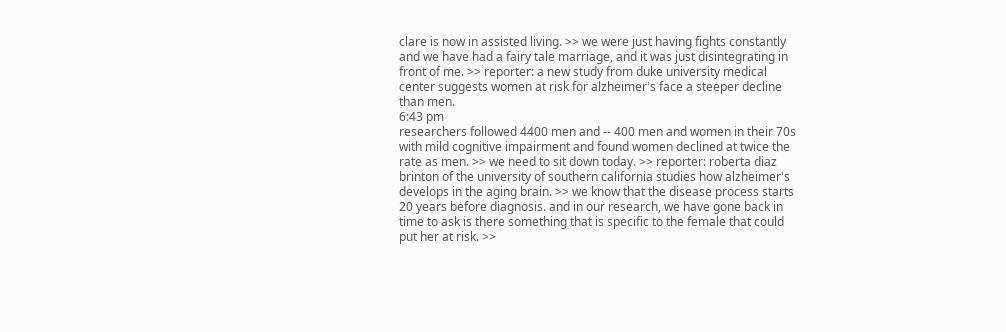clare is now in assisted living. >> we were just having fights constantly and we have had a fairy tale marriage, and it was just disintegrating in front of me. >> reporter: a new study from duke university medical center suggests women at risk for alzheimer's face a steeper decline than men.
6:43 pm
researchers followed 4400 men and -- 400 men and women in their 70s with mild cognitive impairment and found women declined at twice the rate as men. >> we need to sit down today. >> reporter: roberta diaz brinton of the university of southern california studies how alzheimer's develops in the aging brain. >> we know that the disease process starts 20 years before diagnosis. and in our research, we have gone back in time to ask is there something that is specific to the female that could put her at risk. >>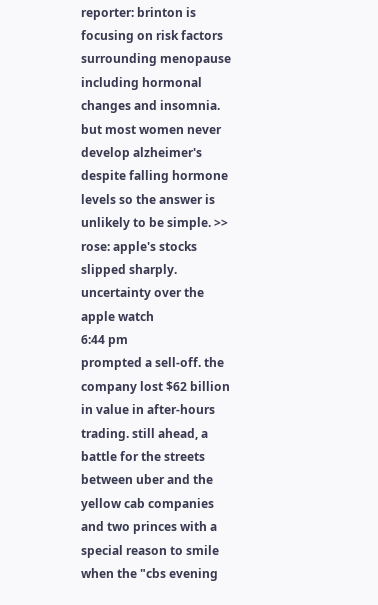reporter: brinton is focusing on risk factors surrounding menopause including hormonal changes and insomnia. but most women never develop alzheimer's despite falling hormone levels so the answer is unlikely to be simple. >> rose: apple's stocks slipped sharply. uncertainty over the apple watch
6:44 pm
prompted a sell-off. the company lost $62 billion in value in after-hours trading. still ahead, a battle for the streets between uber and the yellow cab companies and two princes with a special reason to smile when the "cbs evening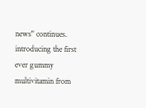news" continues. introducing the first ever gummy multivitamin from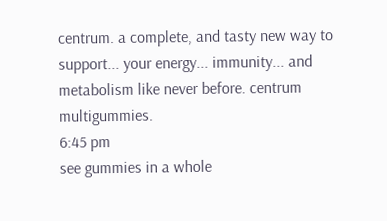centrum. a complete, and tasty new way to support... your energy... immunity... and metabolism like never before. centrum multigummies.
6:45 pm
see gummies in a whole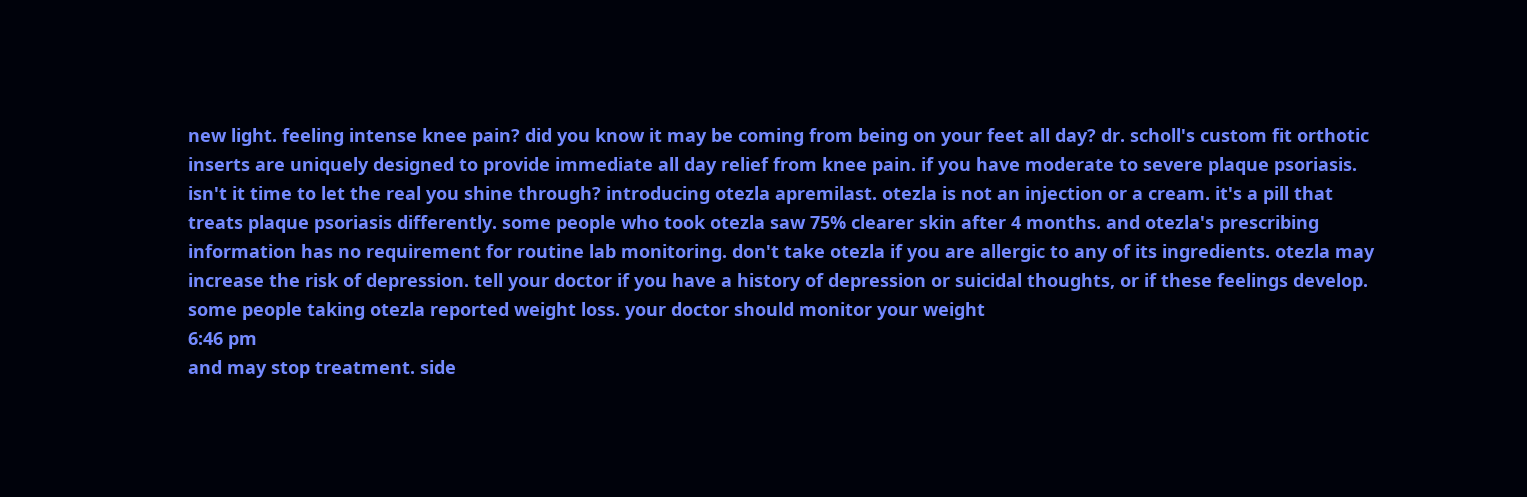new light. feeling intense knee pain? did you know it may be coming from being on your feet all day? dr. scholl's custom fit orthotic inserts are uniquely designed to provide immediate all day relief from knee pain. if you have moderate to severe plaque psoriasis. isn't it time to let the real you shine through? introducing otezla apremilast. otezla is not an injection or a cream. it's a pill that treats plaque psoriasis differently. some people who took otezla saw 75% clearer skin after 4 months. and otezla's prescribing information has no requirement for routine lab monitoring. don't take otezla if you are allergic to any of its ingredients. otezla may increase the risk of depression. tell your doctor if you have a history of depression or suicidal thoughts, or if these feelings develop. some people taking otezla reported weight loss. your doctor should monitor your weight
6:46 pm
and may stop treatment. side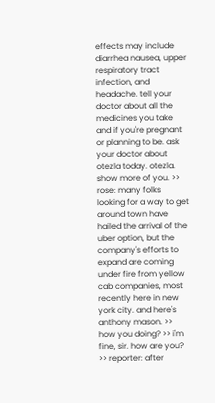effects may include diarrhea nausea, upper respiratory tract infection, and headache. tell your doctor about all the medicines you take and if you're pregnant or planning to be. ask your doctor about otezla today. otezla. show more of you. >> rose: many folks looking for a way to get around town have hailed the arrival of the uber option, but the company's efforts to expand are coming under fire from yellow cab companies, most recently here in new york city. and here's anthony mason. >> how you doing? >> i'm fine, sir. how are you? >> reporter: after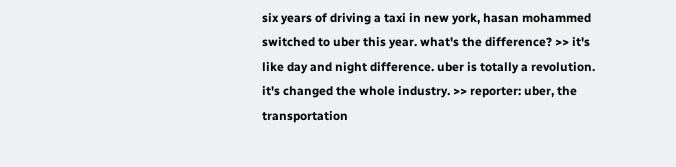six years of driving a taxi in new york, hasan mohammed switched to uber this year. what's the difference? >> it's like day and night difference. uber is totally a revolution. it's changed the whole industry. >> reporter: uber, the transportation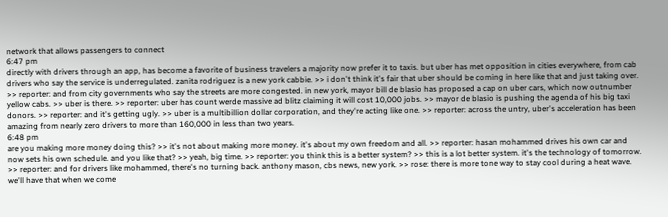network that allows passengers to connect
6:47 pm
directly with drivers through an app, has become a favorite of business travelers a majority now prefer it to taxis. but uber has met opposition in cities everywhere, from cab drivers who say the service is underregulated. zanita rodriguez is a new york cabbie. >> i don't think it's fair that uber should be coming in here like that and just taking over. >> reporter: and from city governments who say the streets are more congested. in new york, mayor bill de blasio has proposed a cap on uber cars, which now outnumber yellow cabs. >> uber is there. >> reporter: uber has count werde massive ad blitz claiming it will cost 10,000 jobs. >> mayor de blasio is pushing the agenda of his big taxi donors. >> reporter: and it's getting ugly. >> uber is a multibillion dollar corporation, and they're acting like one. >> reporter: across the untry, uber's acceleration has been amazing from nearly zero drivers to more than 160,000 in less than two years.
6:48 pm
are you making more money doing this? >> it's not about making more money. it's about my own freedom and all. >> reporter: hasan mohammed drives his own car and now sets his own schedule. and you like that? >> yeah, big time. >> reporter: you think this is a better system? >> this is a lot better system. it's the technology of tomorrow. >> reporter: and for drivers like mohammed, there's no turning back. anthony mason, cbs news, new york. >> rose: there is more tone way to stay cool during a heat wave. we'll have that when we come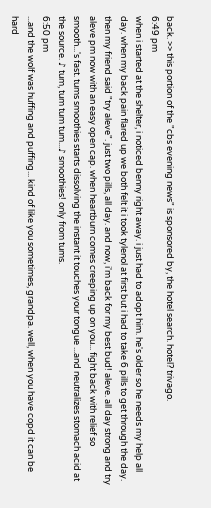back. >> this portion of the "cbs evening news" is sponsored by, the hotel search. hotel? trivago.
6:49 pm
when i started at the shelter, i noticed benny right away. i just had to adopt him. he's older so he needs my help all day. when my back pain flared up we both felt it i took tylenol at first but i had to take 6 pills to get through the day. then my friend said "try aleve". just two pills, all day. and now, i'm back for my best bud! aleve. all day strong and try aleve pm now with an easy open cap. when heartburn comes creeping up on you... fight back with relief so smooth...'s fast. tums smoothies starts dissolving the instant it touches your tongue ...and neutralizes stomach acid at the source. ♪ tum, tum tum tum...♪ smoothies! only from tums.
6:50 pm
...and the wolf was huffing and puffing... kind of like you sometimes, grandpa. well, when you have copd it can be hard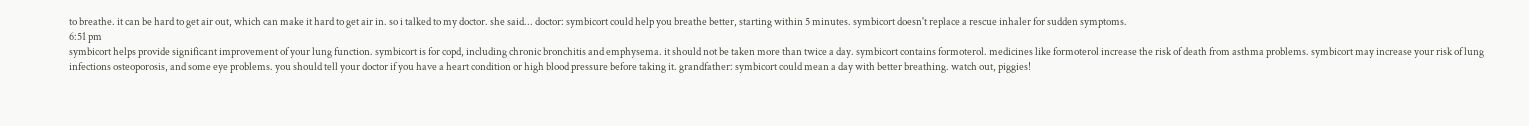to breathe. it can be hard to get air out, which can make it hard to get air in. so i talked to my doctor. she said... doctor: symbicort could help you breathe better, starting within 5 minutes. symbicort doesn't replace a rescue inhaler for sudden symptoms.
6:51 pm
symbicort helps provide significant improvement of your lung function. symbicort is for copd, including chronic bronchitis and emphysema. it should not be taken more than twice a day. symbicort contains formoterol. medicines like formoterol increase the risk of death from asthma problems. symbicort may increase your risk of lung infections osteoporosis, and some eye problems. you should tell your doctor if you have a heart condition or high blood pressure before taking it. grandfather: symbicort could mean a day with better breathing. watch out, piggies!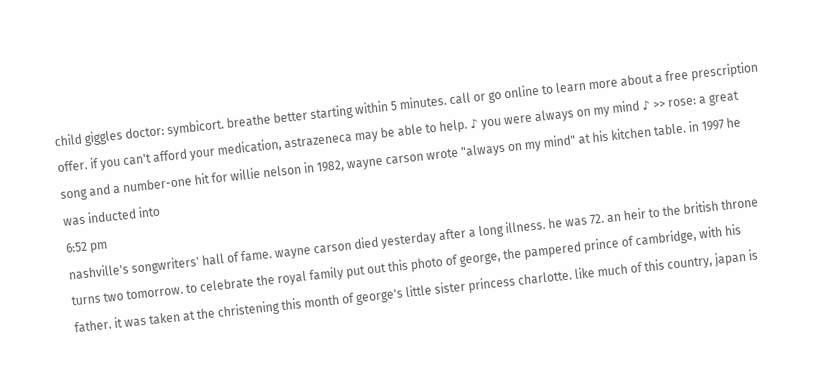child giggles doctor: symbicort. breathe better starting within 5 minutes. call or go online to learn more about a free prescription offer. if you can't afford your medication, astrazeneca may be able to help. ♪ you were always on my mind ♪ >> rose: a great song and a number-one hit for willie nelson in 1982, wayne carson wrote "always on my mind" at his kitchen table. in 1997 he was inducted into
6:52 pm
nashville's songwriters' hall of fame. wayne carson died yesterday after a long illness. he was 72. an heir to the british throne turns two tomorrow. to celebrate the royal family put out this photo of george, the pampered prince of cambridge, with his father. it was taken at the christening this month of george's little sister princess charlotte. like much of this country, japan is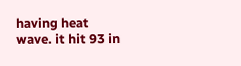having heat wave. it hit 93 in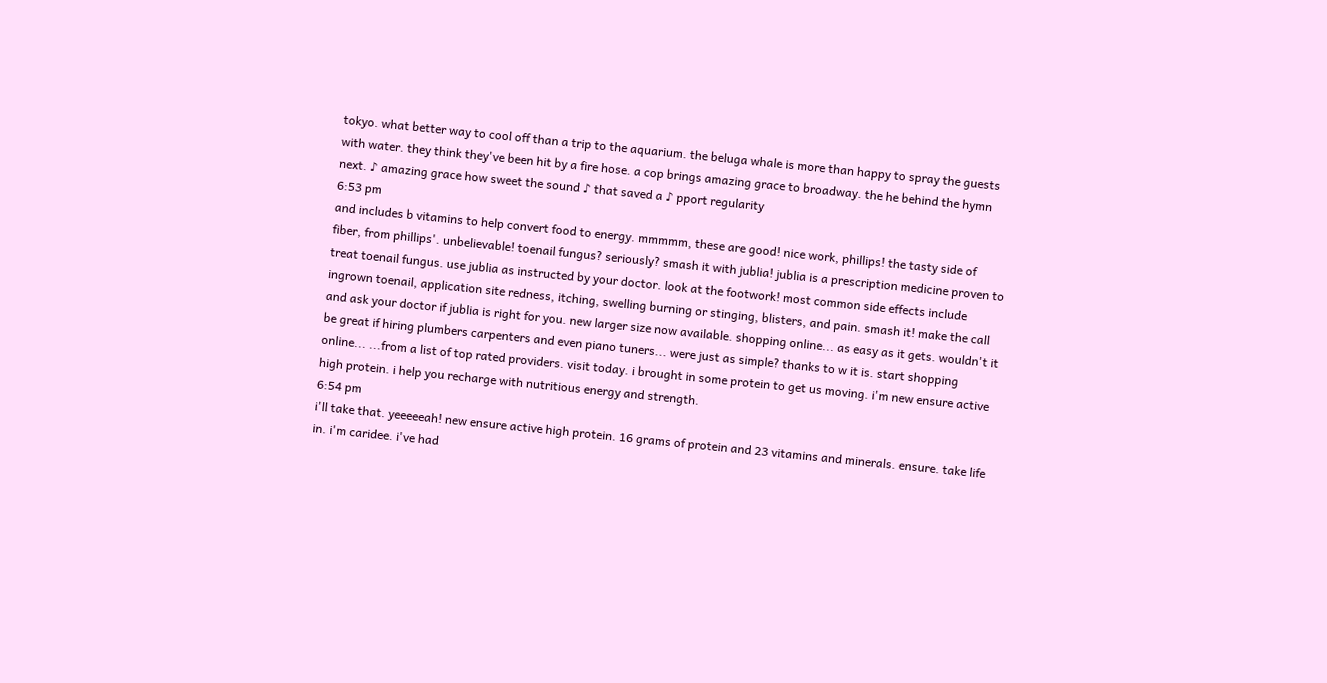tokyo. what better way to cool off than a trip to the aquarium. the beluga whale is more than happy to spray the guests with water. they think they've been hit by a fire hose. a cop brings amazing grace to broadway. the he behind the hymn next. ♪ amazing grace how sweet the sound ♪ that saved a ♪ pport regularity
6:53 pm
and includes b vitamins to help convert food to energy. mmmmm, these are good! nice work, phillips! the tasty side of fiber, from phillips'. unbelievable! toenail fungus? seriously? smash it with jublia! jublia is a prescription medicine proven to treat toenail fungus. use jublia as instructed by your doctor. look at the footwork! most common side effects include ingrown toenail, application site redness, itching, swelling burning or stinging, blisters, and pain. smash it! make the call and ask your doctor if jublia is right for you. new larger size now available. shopping online... as easy as it gets. wouldn't it be great if hiring plumbers carpenters and even piano tuners... were just as simple? thanks to w it is. start shopping online... ...from a list of top rated providers. visit today. i brought in some protein to get us moving. i'm new ensure active high protein. i help you recharge with nutritious energy and strength.
6:54 pm
i'll take that. yeeeeeah! new ensure active high protein. 16 grams of protein and 23 vitamins and minerals. ensure. take life in. i'm caridee. i've had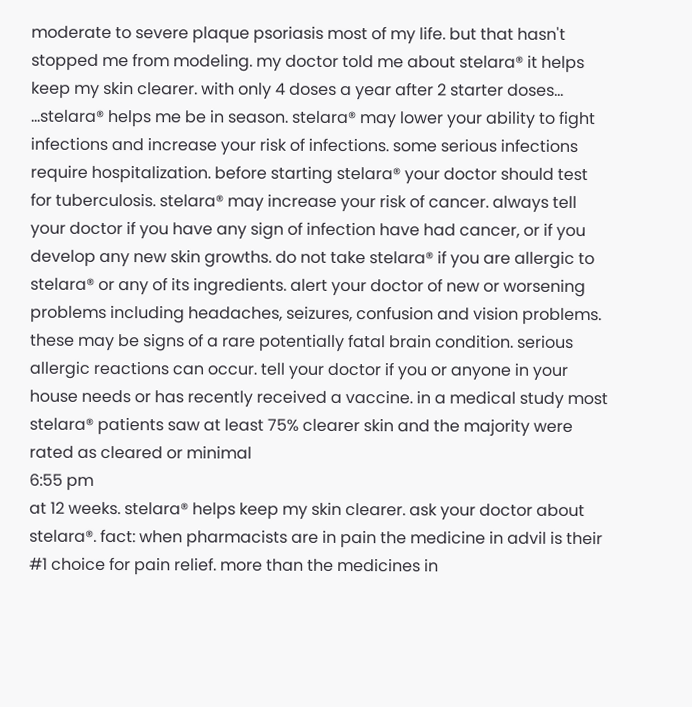moderate to severe plaque psoriasis most of my life. but that hasn't stopped me from modeling. my doctor told me about stelara® it helps keep my skin clearer. with only 4 doses a year after 2 starter doses... ...stelara® helps me be in season. stelara® may lower your ability to fight infections and increase your risk of infections. some serious infections require hospitalization. before starting stelara® your doctor should test for tuberculosis. stelara® may increase your risk of cancer. always tell your doctor if you have any sign of infection have had cancer, or if you develop any new skin growths. do not take stelara® if you are allergic to stelara® or any of its ingredients. alert your doctor of new or worsening problems including headaches, seizures, confusion and vision problems. these may be signs of a rare potentially fatal brain condition. serious allergic reactions can occur. tell your doctor if you or anyone in your house needs or has recently received a vaccine. in a medical study most stelara® patients saw at least 75% clearer skin and the majority were rated as cleared or minimal
6:55 pm
at 12 weeks. stelara® helps keep my skin clearer. ask your doctor about stelara®. fact: when pharmacists are in pain the medicine in advil is their #1 choice for pain relief. more than the medicines in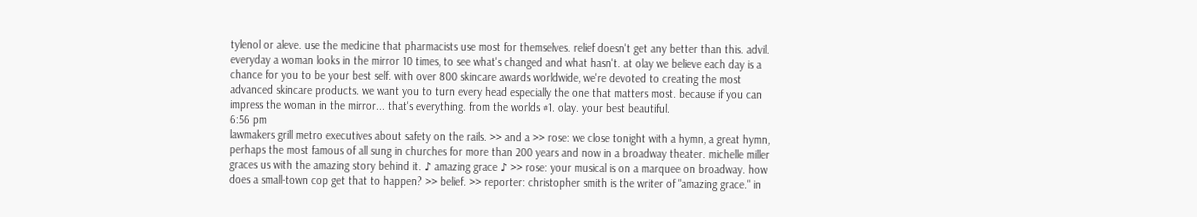tylenol or aleve. use the medicine that pharmacists use most for themselves. relief doesn't get any better than this. advil. everyday a woman looks in the mirror 10 times, to see what's changed and what hasn't. at olay we believe each day is a chance for you to be your best self. with over 800 skincare awards worldwide, we're devoted to creating the most advanced skincare products. we want you to turn every head especially the one that matters most. because if you can impress the woman in the mirror... that's everything. from the worlds #1. olay. your best beautiful.
6:56 pm
lawmakers grill metro executives about safety on the rails. >> and a >> rose: we close tonight with a hymn, a great hymn, perhaps the most famous of all sung in churches for more than 200 years and now in a broadway theater. michelle miller graces us with the amazing story behind it. ♪ amazing grace ♪ >> rose: your musical is on a marquee on broadway. how does a small-town cop get that to happen? >> belief. >> reporter: christopher smith is the writer of "amazing grace." in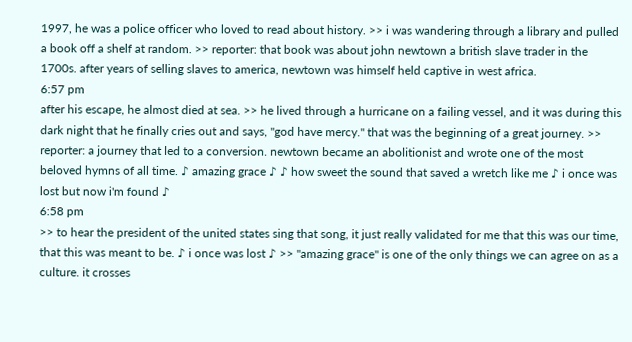1997, he was a police officer who loved to read about history. >> i was wandering through a library and pulled a book off a shelf at random. >> reporter: that book was about john newtown a british slave trader in the 1700s. after years of selling slaves to america, newtown was himself held captive in west africa.
6:57 pm
after his escape, he almost died at sea. >> he lived through a hurricane on a failing vessel, and it was during this dark night that he finally cries out and says, "god have mercy." that was the beginning of a great journey. >> reporter: a journey that led to a conversion. newtown became an abolitionist and wrote one of the most beloved hymns of all time. ♪ amazing grace ♪ ♪ how sweet the sound that saved a wretch like me ♪ i once was lost but now i'm found ♪
6:58 pm
>> to hear the president of the united states sing that song, it just really validated for me that this was our time, that this was meant to be. ♪ i once was lost ♪ >> "amazing grace" is one of the only things we can agree on as a culture. it crosses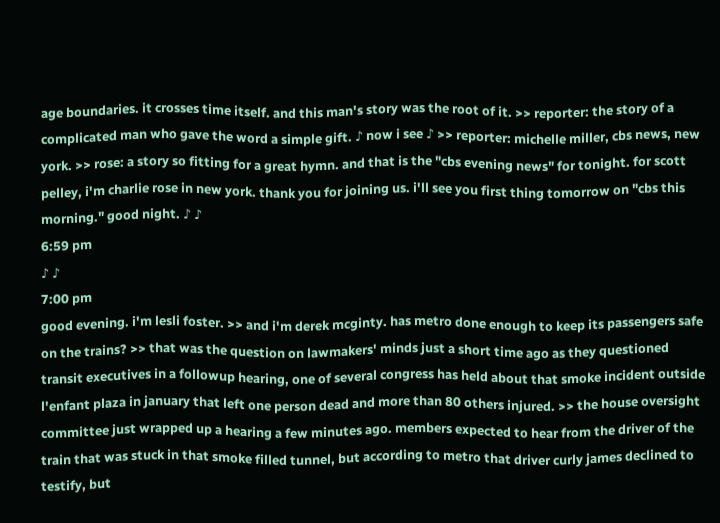age boundaries. it crosses time itself. and this man's story was the root of it. >> reporter: the story of a complicated man who gave the word a simple gift. ♪ now i see ♪ >> reporter: michelle miller, cbs news, new york. >> rose: a story so fitting for a great hymn. and that is the "cbs evening news" for tonight. for scott pelley, i'm charlie rose in new york. thank you for joining us. i'll see you first thing tomorrow on "cbs this morning." good night. ♪ ♪
6:59 pm
♪ ♪
7:00 pm
good evening. i'm lesli foster. >> and i'm derek mcginty. has metro done enough to keep its passengers safe on the trains? >> that was the question on lawmakers' minds just a short time ago as they questioned transit executives in a followup hearing, one of several congress has held about that smoke incident outside l'enfant plaza in january that left one person dead and more than 80 others injured. >> the house oversight committee just wrapped up a hearing a few minutes ago. members expected to hear from the driver of the train that was stuck in that smoke filled tunnel, but according to metro that driver curly james declined to testify, but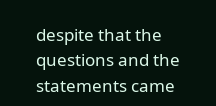despite that the questions and the statements came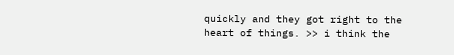quickly and they got right to the heart of things. >> i think the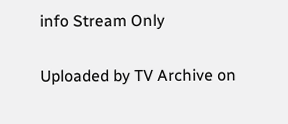info Stream Only

Uploaded by TV Archive on